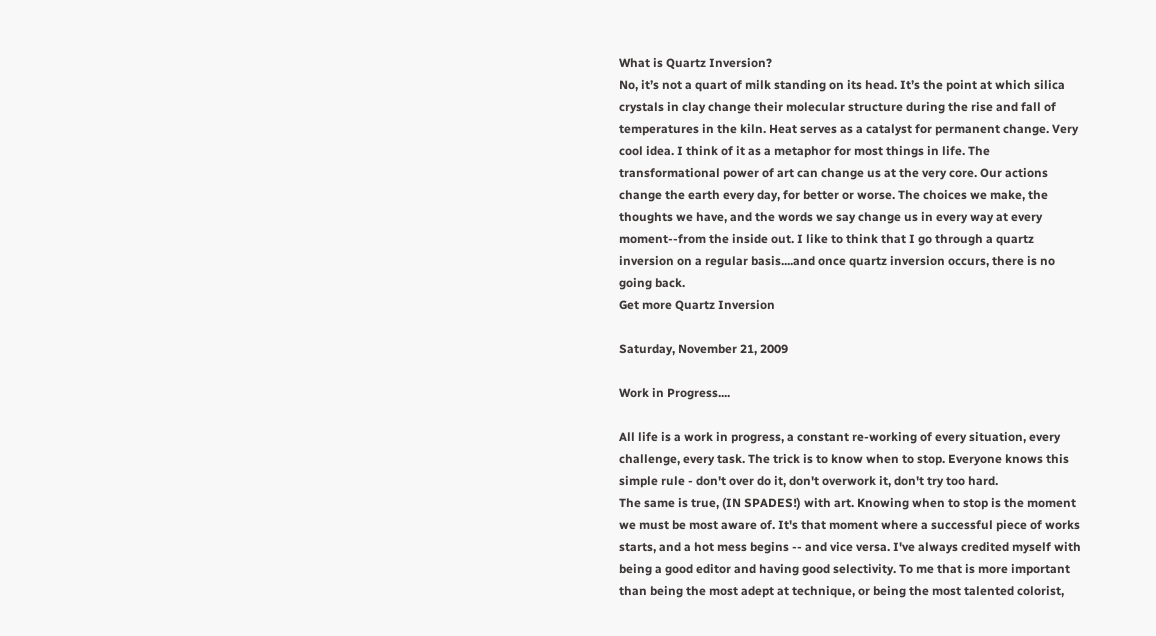What is Quartz Inversion?
No, it’s not a quart of milk standing on its head. It’s the point at which silica crystals in clay change their molecular structure during the rise and fall of temperatures in the kiln. Heat serves as a catalyst for permanent change. Very cool idea. I think of it as a metaphor for most things in life. The transformational power of art can change us at the very core. Our actions change the earth every day, for better or worse. The choices we make, the thoughts we have, and the words we say change us in every way at every moment--from the inside out. I like to think that I go through a quartz inversion on a regular basis....and once quartz inversion occurs, there is no going back.
Get more Quartz Inversion

Saturday, November 21, 2009

Work in Progress....

All life is a work in progress, a constant re-working of every situation, every challenge, every task. The trick is to know when to stop. Everyone knows this simple rule - don't over do it, don't overwork it, don't try too hard.
The same is true, (IN SPADES!) with art. Knowing when to stop is the moment we must be most aware of. It's that moment where a successful piece of works starts, and a hot mess begins -- and vice versa. I've always credited myself with being a good editor and having good selectivity. To me that is more important than being the most adept at technique, or being the most talented colorist,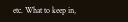etc. What to keep in,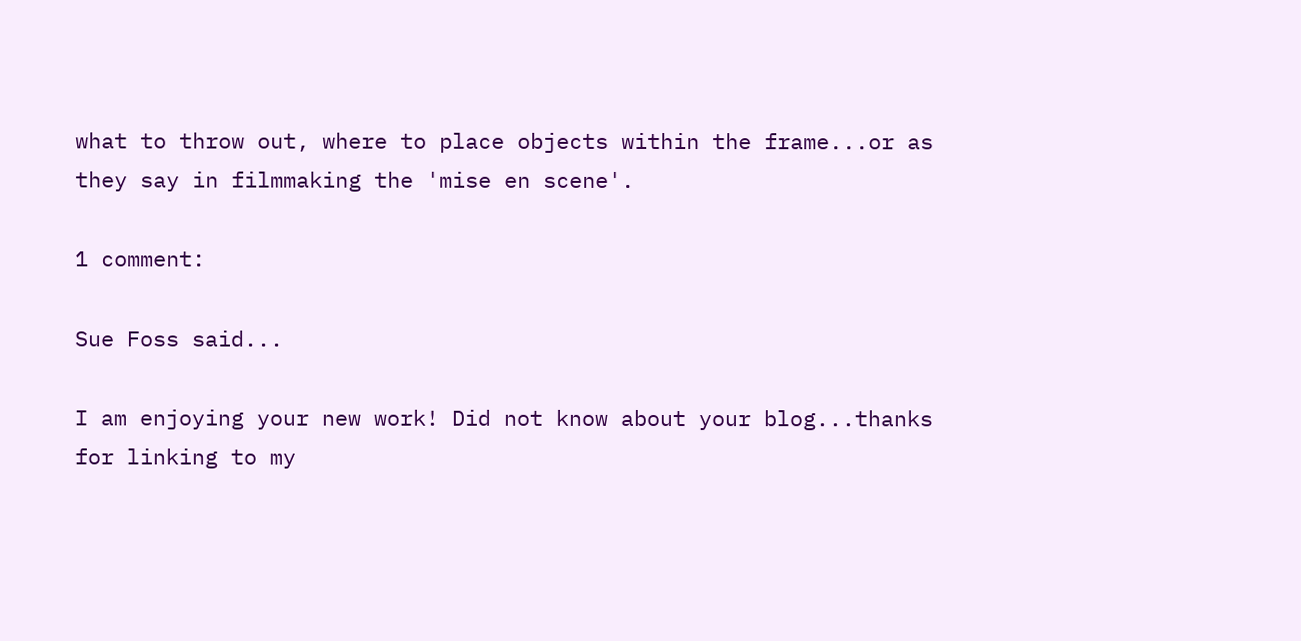what to throw out, where to place objects within the frame...or as they say in filmmaking the 'mise en scene'.

1 comment:

Sue Foss said...

I am enjoying your new work! Did not know about your blog...thanks for linking to my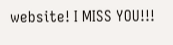website! I MISS YOU!!!